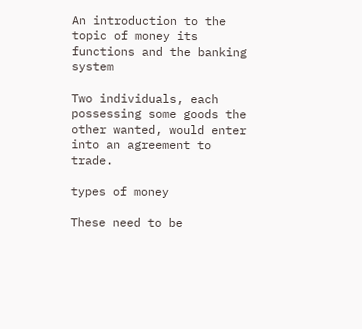An introduction to the topic of money its functions and the banking system

Two individuals, each possessing some goods the other wanted, would enter into an agreement to trade.

types of money

These need to be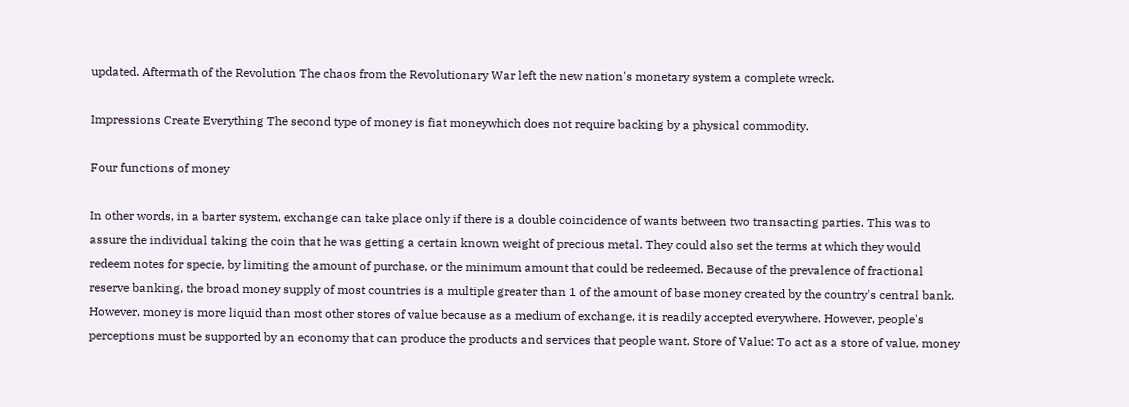updated. Aftermath of the Revolution The chaos from the Revolutionary War left the new nation's monetary system a complete wreck.

Impressions Create Everything The second type of money is fiat moneywhich does not require backing by a physical commodity.

Four functions of money

In other words, in a barter system, exchange can take place only if there is a double coincidence of wants between two transacting parties. This was to assure the individual taking the coin that he was getting a certain known weight of precious metal. They could also set the terms at which they would redeem notes for specie, by limiting the amount of purchase, or the minimum amount that could be redeemed. Because of the prevalence of fractional reserve banking, the broad money supply of most countries is a multiple greater than 1 of the amount of base money created by the country's central bank. However, money is more liquid than most other stores of value because as a medium of exchange, it is readily accepted everywhere. However, people's perceptions must be supported by an economy that can produce the products and services that people want. Store of Value: To act as a store of value, money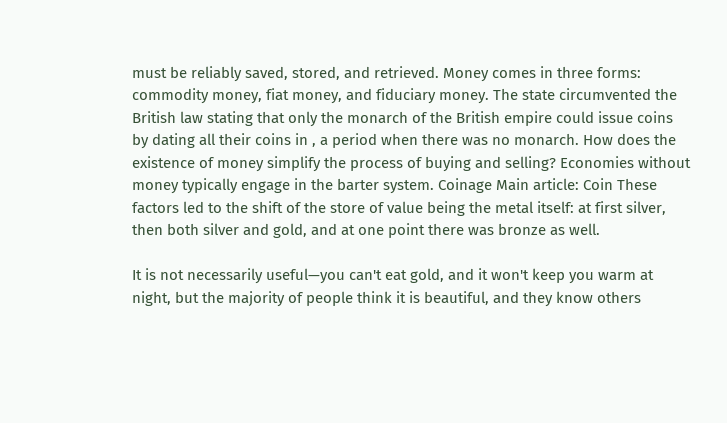must be reliably saved, stored, and retrieved. Money comes in three forms: commodity money, fiat money, and fiduciary money. The state circumvented the British law stating that only the monarch of the British empire could issue coins by dating all their coins in , a period when there was no monarch. How does the existence of money simplify the process of buying and selling? Economies without money typically engage in the barter system. Coinage Main article: Coin These factors led to the shift of the store of value being the metal itself: at first silver, then both silver and gold, and at one point there was bronze as well.

It is not necessarily useful—you can't eat gold, and it won't keep you warm at night, but the majority of people think it is beautiful, and they know others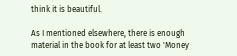think it is beautiful.

As I mentioned elsewhere, there is enough material in the book for at least two 'Money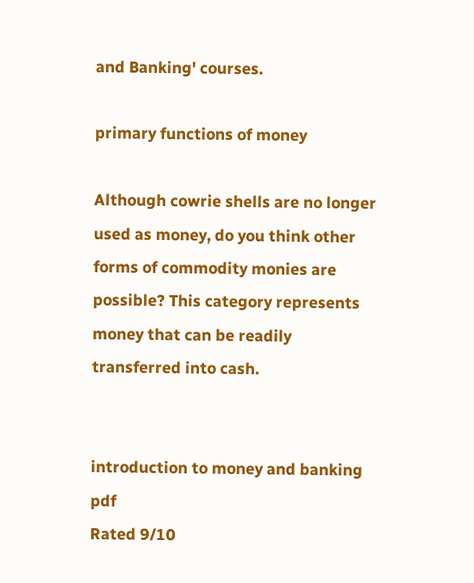and Banking' courses.

primary functions of money

Although cowrie shells are no longer used as money, do you think other forms of commodity monies are possible? This category represents money that can be readily transferred into cash.


introduction to money and banking pdf
Rated 9/10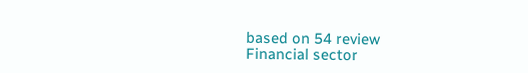based on 54 review
Financial sector